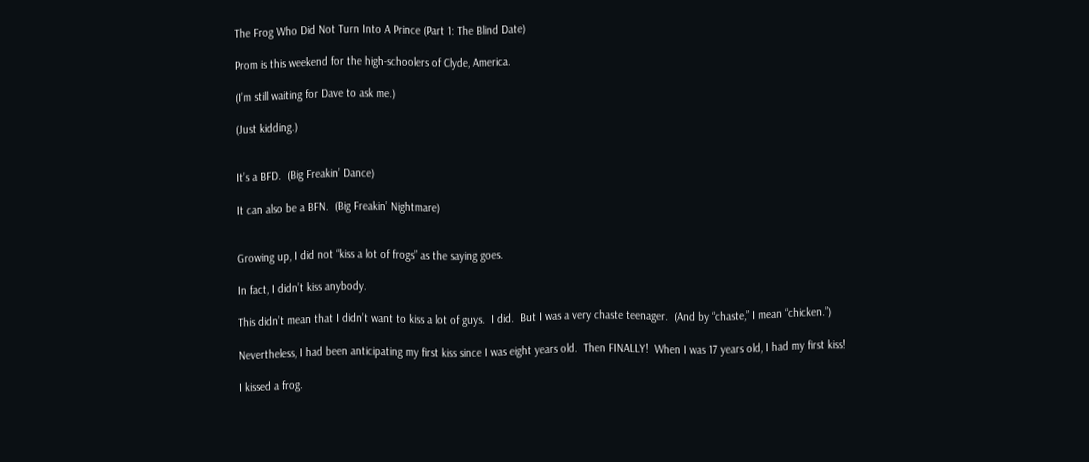The Frog Who Did Not Turn Into A Prince (Part 1: The Blind Date)

Prom is this weekend for the high-schoolers of Clyde, America.

(I’m still waiting for Dave to ask me.)

(Just kidding.)


It’s a BFD.  (Big Freakin’ Dance)

It can also be a BFN.  (Big Freakin’ Nightmare)


Growing up, I did not “kiss a lot of frogs” as the saying goes.

In fact, I didn’t kiss anybody.

This didn’t mean that I didn’t want to kiss a lot of guys.  I did.  But I was a very chaste teenager.  (And by “chaste,” I mean “chicken.”)

Nevertheless, I had been anticipating my first kiss since I was eight years old.  Then FINALLY!  When I was 17 years old, I had my first kiss!

I kissed a frog.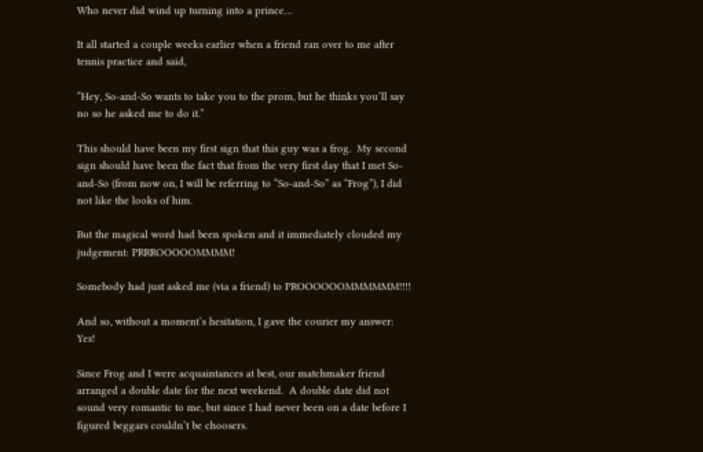Who never did wind up turning into a prince…

It all started a couple weeks earlier when a friend ran over to me after tennis practice and said,

“Hey, So-and-So wants to take you to the prom, but he thinks you’ll say no so he asked me to do it.”

This should have been my first sign that this guy was a frog.  My second sign should have been the fact that from the very first day that I met So-and-So (from now on, I will be referring to “So-and-So” as “Frog”), I did not like the looks of him.

But the magical word had been spoken and it immediately clouded my judgement: PRRROOOOOMMMM!

Somebody had just asked me (via a friend) to PROOOOOOMMMMMM!!!!

And so, without a moment’s hesitation, I gave the courier my answer: Yes!

Since Frog and I were acquaintances at best, our matchmaker friend arranged a double date for the next weekend.  A double date did not sound very romantic to me, but since I had never been on a date before I figured beggars couldn’t be choosers.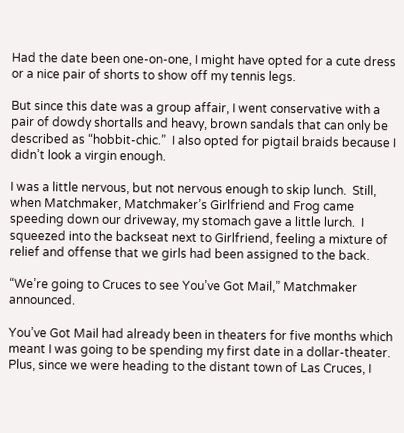Had the date been one-on-one, I might have opted for a cute dress or a nice pair of shorts to show off my tennis legs.

But since this date was a group affair, I went conservative with a pair of dowdy shortalls and heavy, brown sandals that can only be described as “hobbit-chic.”  I also opted for pigtail braids because I didn’t look a virgin enough.

I was a little nervous, but not nervous enough to skip lunch.  Still, when Matchmaker, Matchmaker’s Girlfriend and Frog came speeding down our driveway, my stomach gave a little lurch.  I squeezed into the backseat next to Girlfriend, feeling a mixture of relief and offense that we girls had been assigned to the back.

“We’re going to Cruces to see You’ve Got Mail,” Matchmaker announced.

You’ve Got Mail had already been in theaters for five months which meant I was going to be spending my first date in a dollar-theater.  Plus, since we were heading to the distant town of Las Cruces, I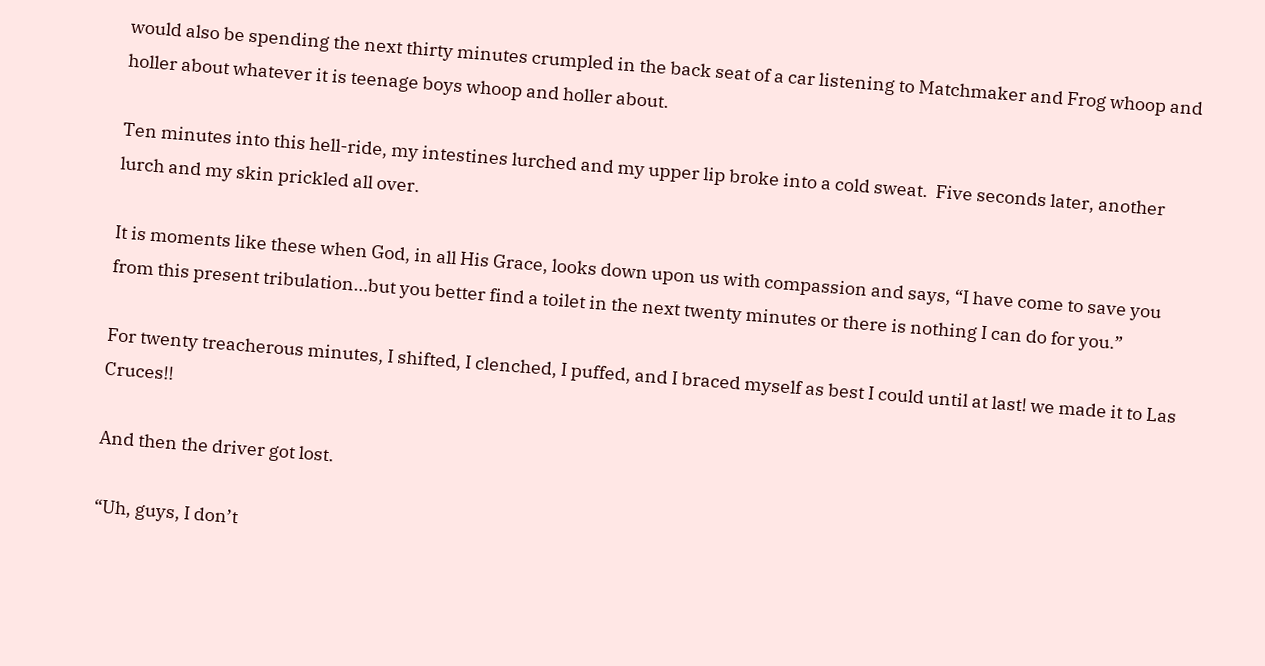would also be spending the next thirty minutes crumpled in the back seat of a car listening to Matchmaker and Frog whoop and holler about whatever it is teenage boys whoop and holler about.

Ten minutes into this hell-ride, my intestines lurched and my upper lip broke into a cold sweat.  Five seconds later, another lurch and my skin prickled all over.

It is moments like these when God, in all His Grace, looks down upon us with compassion and says, “I have come to save you from this present tribulation…but you better find a toilet in the next twenty minutes or there is nothing I can do for you.”

For twenty treacherous minutes, I shifted, I clenched, I puffed, and I braced myself as best I could until at last! we made it to Las Cruces!!

And then the driver got lost.

“Uh, guys, I don’t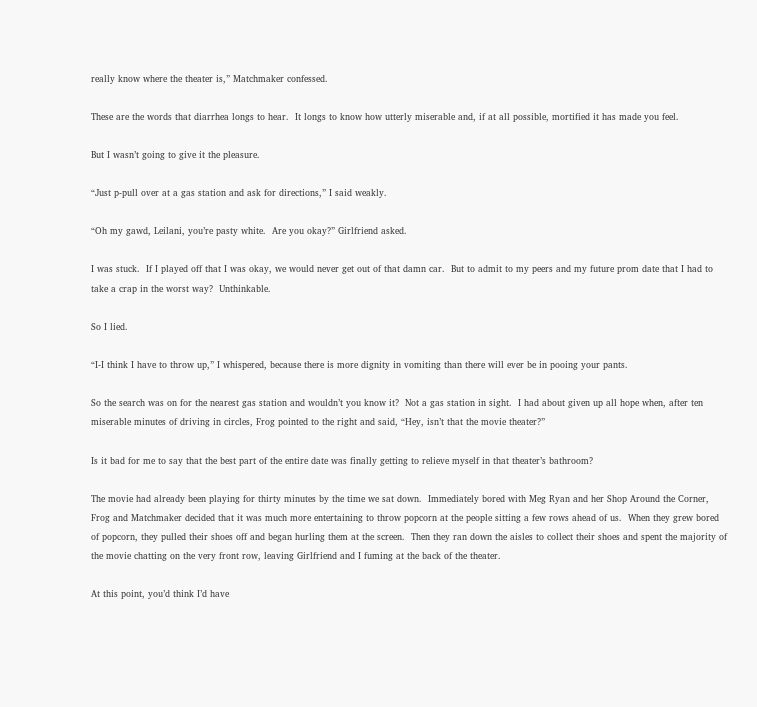really know where the theater is,” Matchmaker confessed.

These are the words that diarrhea longs to hear.  It longs to know how utterly miserable and, if at all possible, mortified it has made you feel.

But I wasn’t going to give it the pleasure.

“Just p-pull over at a gas station and ask for directions,” I said weakly.

“Oh my gawd, Leilani, you’re pasty white.  Are you okay?” Girlfriend asked.

I was stuck.  If I played off that I was okay, we would never get out of that damn car.  But to admit to my peers and my future prom date that I had to take a crap in the worst way?  Unthinkable.

So I lied.

“I-I think I have to throw up,” I whispered, because there is more dignity in vomiting than there will ever be in pooing your pants.

So the search was on for the nearest gas station and wouldn’t you know it?  Not a gas station in sight.  I had about given up all hope when, after ten miserable minutes of driving in circles, Frog pointed to the right and said, “Hey, isn’t that the movie theater?”

Is it bad for me to say that the best part of the entire date was finally getting to relieve myself in that theater’s bathroom?

The movie had already been playing for thirty minutes by the time we sat down.  Immediately bored with Meg Ryan and her Shop Around the Corner, Frog and Matchmaker decided that it was much more entertaining to throw popcorn at the people sitting a few rows ahead of us.  When they grew bored of popcorn, they pulled their shoes off and began hurling them at the screen.  Then they ran down the aisles to collect their shoes and spent the majority of the movie chatting on the very front row, leaving Girlfriend and I fuming at the back of the theater.

At this point, you’d think I’d have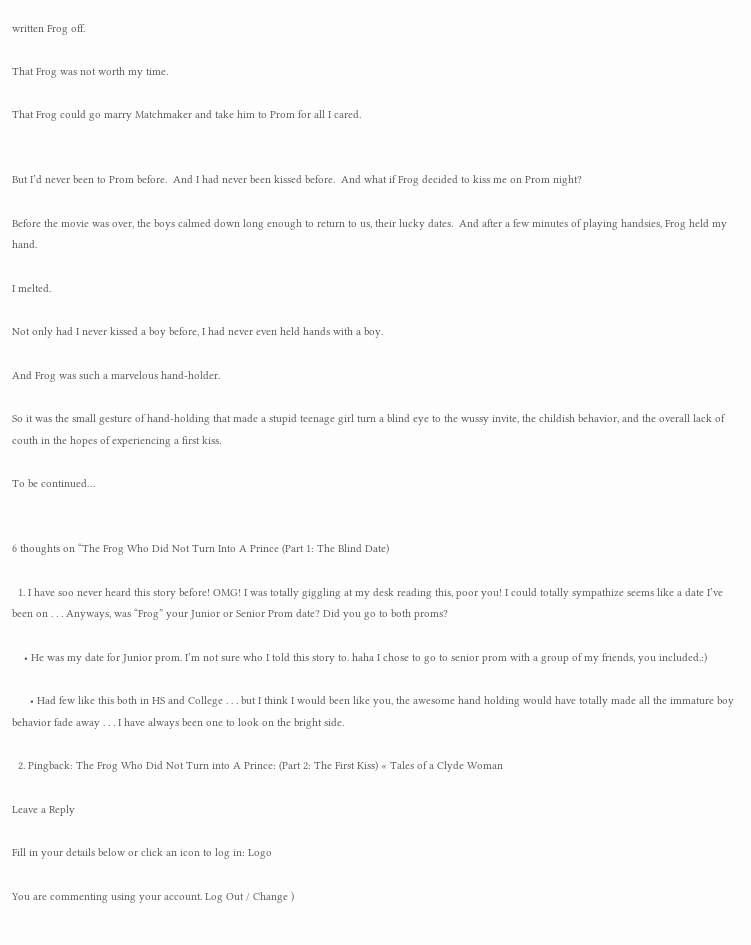written Frog off.

That Frog was not worth my time.

That Frog could go marry Matchmaker and take him to Prom for all I cared.


But I’d never been to Prom before.  And I had never been kissed before.  And what if Frog decided to kiss me on Prom night?

Before the movie was over, the boys calmed down long enough to return to us, their lucky dates.  And after a few minutes of playing handsies, Frog held my hand.

I melted.

Not only had I never kissed a boy before, I had never even held hands with a boy.

And Frog was such a marvelous hand-holder.

So it was the small gesture of hand-holding that made a stupid teenage girl turn a blind eye to the wussy invite, the childish behavior, and the overall lack of couth in the hopes of experiencing a first kiss.

To be continued…


6 thoughts on “The Frog Who Did Not Turn Into A Prince (Part 1: The Blind Date)

  1. I have soo never heard this story before! OMG! I was totally giggling at my desk reading this, poor you! I could totally sympathize seems like a date I’ve been on . . . Anyways, was “Frog” your Junior or Senior Prom date? Did you go to both proms?

    • He was my date for Junior prom. I’m not sure who I told this story to. haha I chose to go to senior prom with a group of my friends, you included.:)

      • Had few like this both in HS and College . . . but I think I would been like you, the awesome hand holding would have totally made all the immature boy behavior fade away . . . I have always been one to look on the bright side.

  2. Pingback: The Frog Who Did Not Turn into A Prince: (Part 2: The First Kiss) « Tales of a Clyde Woman

Leave a Reply

Fill in your details below or click an icon to log in: Logo

You are commenting using your account. Log Out / Change )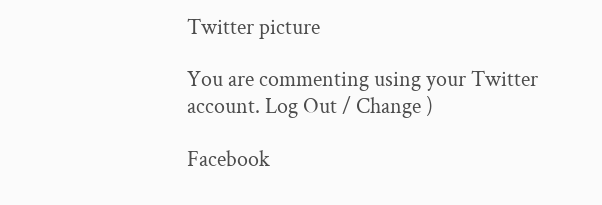Twitter picture

You are commenting using your Twitter account. Log Out / Change )

Facebook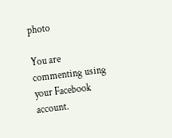photo

You are commenting using your Facebook account.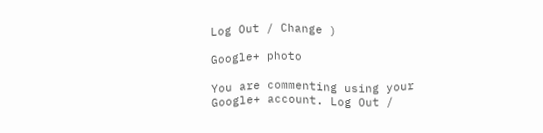Log Out / Change )

Google+ photo

You are commenting using your Google+ account. Log Out /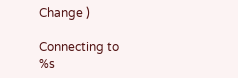Change )

Connecting to %s